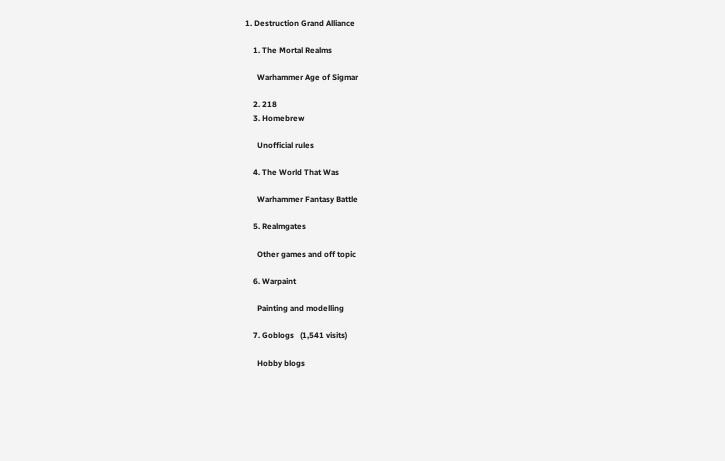1. Destruction Grand Alliance

    1. The Mortal Realms

      Warhammer Age of Sigmar

    2. 218
    3. Homebrew

      Unofficial rules

    4. The World That Was

      Warhammer Fantasy Battle

    5. Realmgates

      Other games and off topic

    6. Warpaint

      Painting and modelling

    7. Goblogs   (1,541 visits)

      Hobby blogs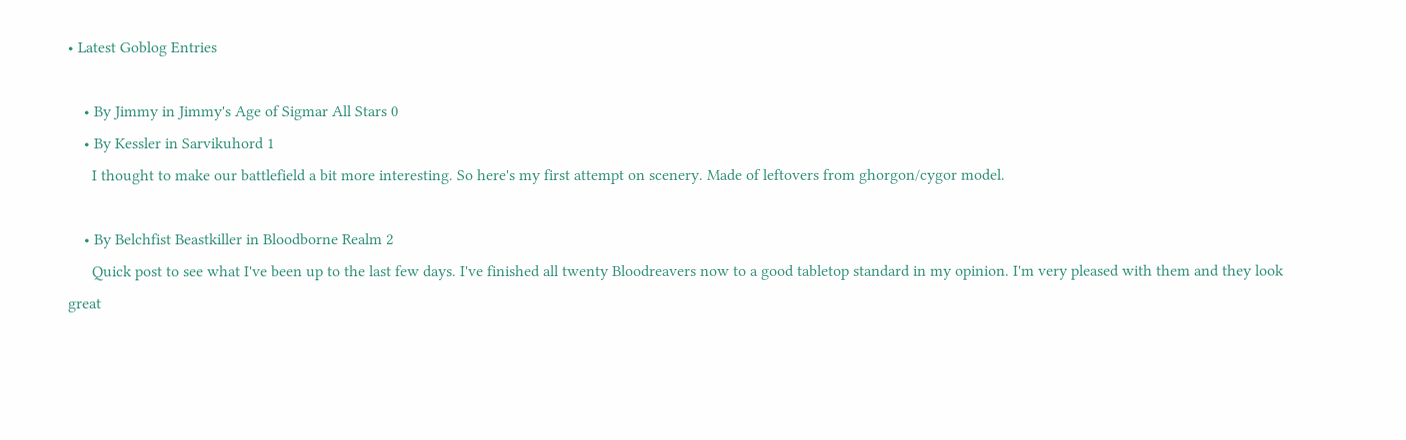• Latest Goblog Entries

    • By Jimmy in Jimmy's Age of Sigmar All Stars 0
    • By Kessler in Sarvikuhord 1
      I thought to make our battlefield a bit more interesting. So here's my first attempt on scenery. Made of leftovers from ghorgon/cygor model.

    • By Belchfist Beastkiller in Bloodborne Realm 2
      Quick post to see what I've been up to the last few days. I've finished all twenty Bloodreavers now to a good tabletop standard in my opinion. I'm very pleased with them and they look great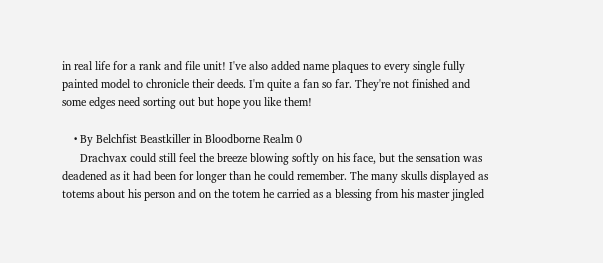in real life for a rank and file unit! I've also added name plaques to every single fully painted model to chronicle their deeds. I'm quite a fan so far. They're not finished and some edges need sorting out but hope you like them!

    • By Belchfist Beastkiller in Bloodborne Realm 0
      Drachvax could still feel the breeze blowing softly on his face, but the sensation was deadened as it had been for longer than he could remember. The many skulls displayed as totems about his person and on the totem he carried as a blessing from his master jingled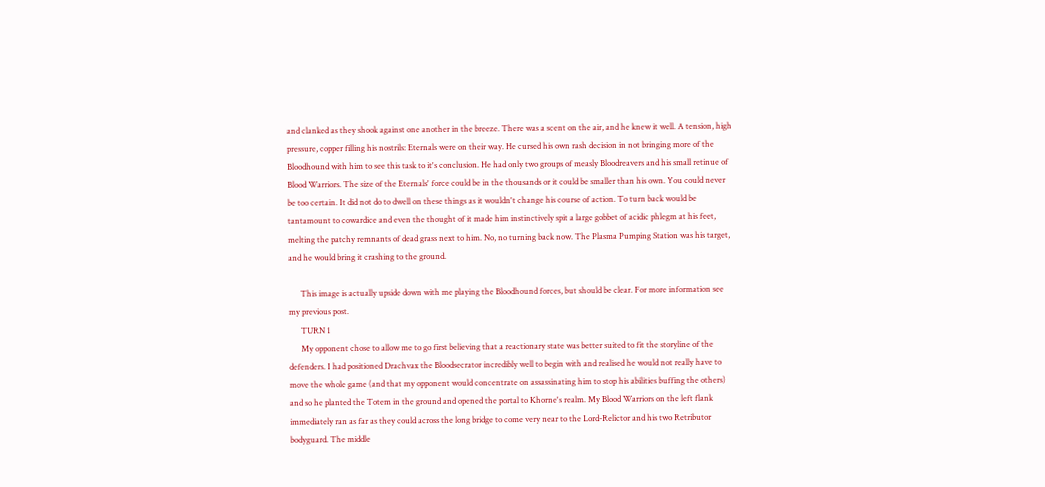and clanked as they shook against one another in the breeze. There was a scent on the air, and he knew it well. A tension, high pressure, copper filling his nostrils: Eternals were on their way. He cursed his own rash decision in not bringing more of the Bloodhound with him to see this task to it's conclusion. He had only two groups of measly Bloodreavers and his small retinue of Blood Warriors. The size of the Eternals' force could be in the thousands or it could be smaller than his own. You could never be too certain. It did not do to dwell on these things as it wouldn't change his course of action. To turn back would be tantamount to cowardice and even the thought of it made him instinctively spit a large gobbet of acidic phlegm at his feet, melting the patchy remnants of dead grass next to him. No, no turning back now. The Plasma Pumping Station was his target, and he would bring it crashing to the ground.

      This image is actually upside down with me playing the Bloodhound forces, but should be clear. For more information see my previous post.
      TURN 1
      My opponent chose to allow me to go first believing that a reactionary state was better suited to fit the storyline of the defenders. I had positioned Drachvax the Bloodsecrator incredibly well to begin with and realised he would not really have to move the whole game (and that my opponent would concentrate on assassinating him to stop his abilities buffing the others) and so he planted the Totem in the ground and opened the portal to Khorne's realm. My Blood Warriors on the left flank immediately ran as far as they could across the long bridge to come very near to the Lord-Relictor and his two Retributor bodyguard. The middle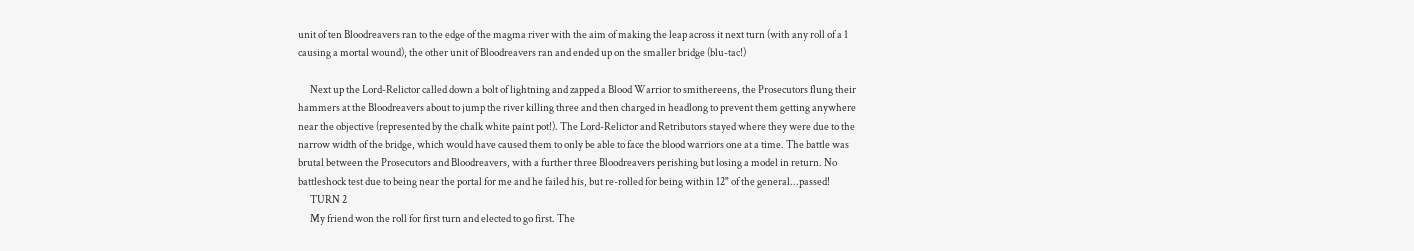unit of ten Bloodreavers ran to the edge of the magma river with the aim of making the leap across it next turn (with any roll of a 1 causing a mortal wound), the other unit of Bloodreavers ran and ended up on the smaller bridge (blu-tac!)

      Next up the Lord-Relictor called down a bolt of lightning and zapped a Blood Warrior to smithereens, the Prosecutors flung their hammers at the Bloodreavers about to jump the river killing three and then charged in headlong to prevent them getting anywhere near the objective (represented by the chalk white paint pot!). The Lord-Relictor and Retributors stayed where they were due to the narrow width of the bridge, which would have caused them to only be able to face the blood warriors one at a time. The battle was brutal between the Prosecutors and Bloodreavers, with a further three Bloodreavers perishing but losing a model in return. No battleshock test due to being near the portal for me and he failed his, but re-rolled for being within 12" of the general...passed!
      TURN 2
      My friend won the roll for first turn and elected to go first. The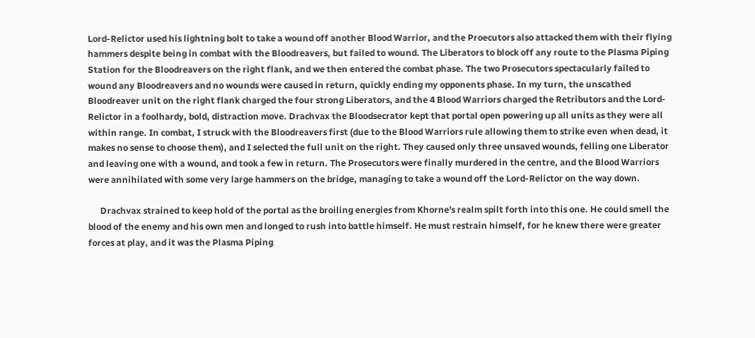Lord-Relictor used his lightning bolt to take a wound off another Blood Warrior, and the Proecutors also attacked them with their flying hammers despite being in combat with the Bloodreavers, but failed to wound. The Liberators to block off any route to the Plasma Piping Station for the Bloodreavers on the right flank, and we then entered the combat phase. The two Prosecutors spectacularly failed to wound any Bloodreavers and no wounds were caused in return, quickly ending my opponents phase. In my turn, the unscathed Bloodreaver unit on the right flank charged the four strong Liberators, and the 4 Blood Warriors charged the Retributors and the Lord-Relictor in a foolhardy, bold, distraction move. Drachvax the Bloodsecrator kept that portal open powering up all units as they were all within range. In combat, I struck with the Bloodreavers first (due to the Blood Warriors rule allowing them to strike even when dead, it makes no sense to choose them), and I selected the full unit on the right. They caused only three unsaved wounds, felling one Liberator and leaving one with a wound, and took a few in return. The Prosecutors were finally murdered in the centre, and the Blood Warriors were annihilated with some very large hammers on the bridge, managing to take a wound off the Lord-Relictor on the way down.

      Drachvax strained to keep hold of the portal as the broiling energies from Khorne's realm spilt forth into this one. He could smell the blood of the enemy and his own men and longed to rush into battle himself. He must restrain himself, for he knew there were greater forces at play, and it was the Plasma Piping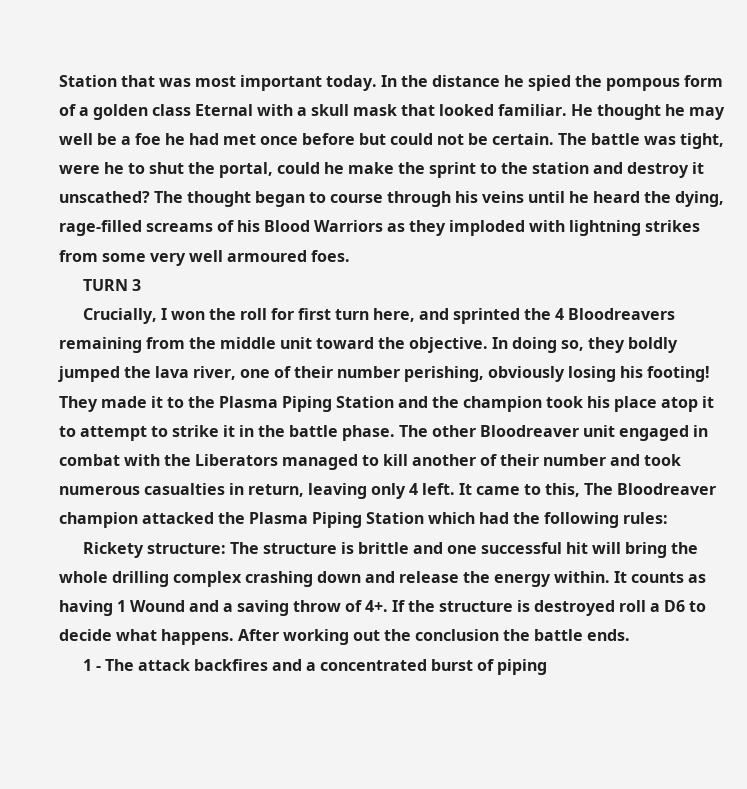Station that was most important today. In the distance he spied the pompous form of a golden class Eternal with a skull mask that looked familiar. He thought he may well be a foe he had met once before but could not be certain. The battle was tight, were he to shut the portal, could he make the sprint to the station and destroy it unscathed? The thought began to course through his veins until he heard the dying, rage-filled screams of his Blood Warriors as they imploded with lightning strikes from some very well armoured foes.
      TURN 3
      Crucially, I won the roll for first turn here, and sprinted the 4 Bloodreavers remaining from the middle unit toward the objective. In doing so, they boldly jumped the lava river, one of their number perishing, obviously losing his footing! They made it to the Plasma Piping Station and the champion took his place atop it to attempt to strike it in the battle phase. The other Bloodreaver unit engaged in combat with the Liberators managed to kill another of their number and took numerous casualties in return, leaving only 4 left. It came to this, The Bloodreaver champion attacked the Plasma Piping Station which had the following rules:
      Rickety structure: The structure is brittle and one successful hit will bring the whole drilling complex crashing down and release the energy within. It counts as having 1 Wound and a saving throw of 4+. If the structure is destroyed roll a D6 to decide what happens. After working out the conclusion the battle ends.
      1 - The attack backfires and a concentrated burst of piping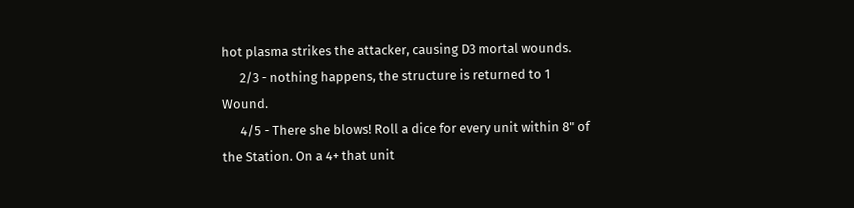hot plasma strikes the attacker, causing D3 mortal wounds.
      2/3 - nothing happens, the structure is returned to 1 Wound.
      4/5 - There she blows! Roll a dice for every unit within 8" of the Station. On a 4+ that unit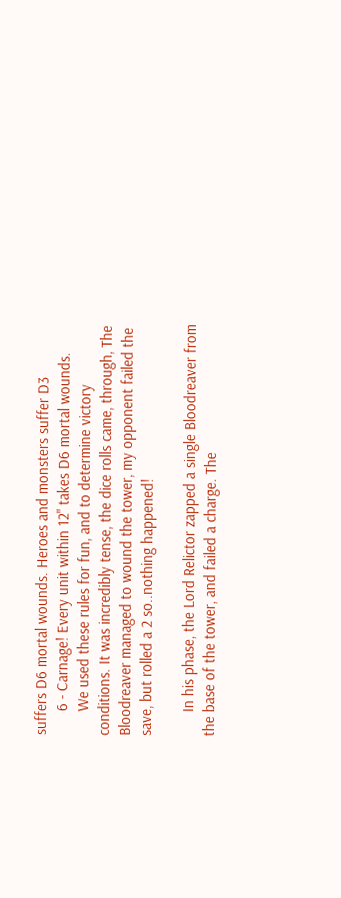suffers D6 mortal wounds. Heroes and monsters suffer D3
      6 - Carnage! Every unit within 12" takes D6 mortal wounds.
      We used these rules for fun, and to determine victory conditions. It was incredibly tense, the dice rolls came, through, The Bloodreaver managed to wound the tower, my opponent failed the save, but rolled a 2 so..nothing happened!

      In his phase, the Lord Relictor zapped a single Bloodreaver from the base of the tower, and failed a charge. The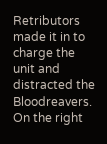Retributors made it in to charge the unit and distracted the Bloodreavers. On the right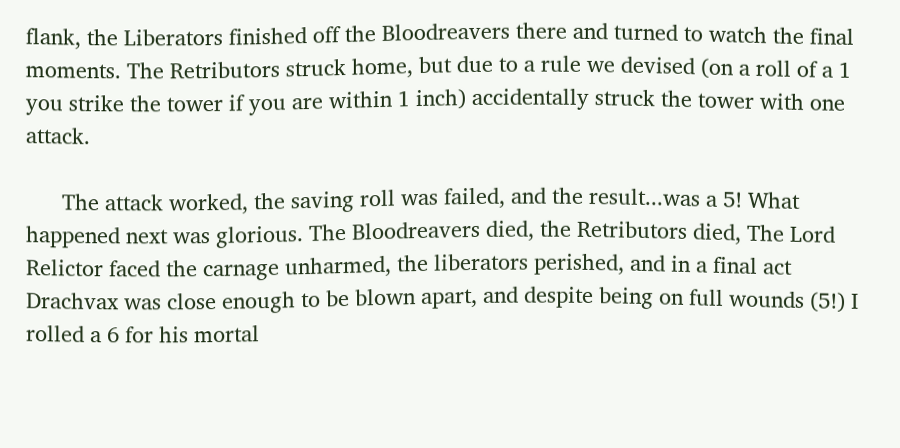flank, the Liberators finished off the Bloodreavers there and turned to watch the final moments. The Retributors struck home, but due to a rule we devised (on a roll of a 1 you strike the tower if you are within 1 inch) accidentally struck the tower with one attack.

      The attack worked, the saving roll was failed, and the result...was a 5! What happened next was glorious. The Bloodreavers died, the Retributors died, The Lord Relictor faced the carnage unharmed, the liberators perished, and in a final act Drachvax was close enough to be blown apart, and despite being on full wounds (5!) I rolled a 6 for his mortal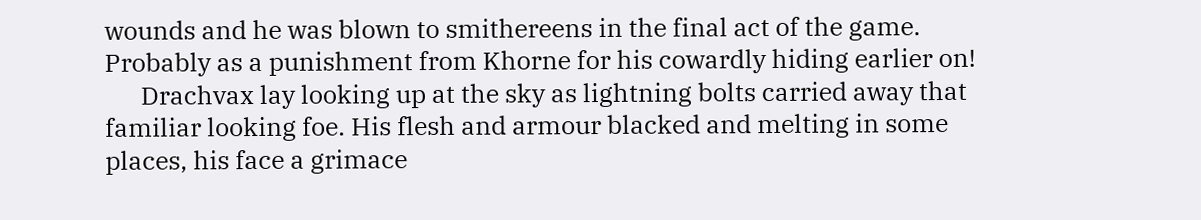wounds and he was blown to smithereens in the final act of the game. Probably as a punishment from Khorne for his cowardly hiding earlier on!
      Drachvax lay looking up at the sky as lightning bolts carried away that familiar looking foe. His flesh and armour blacked and melting in some places, his face a grimace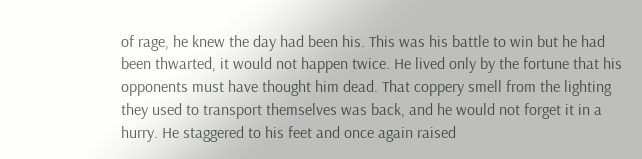of rage, he knew the day had been his. This was his battle to win but he had been thwarted, it would not happen twice. He lived only by the fortune that his opponents must have thought him dead. That coppery smell from the lighting they used to transport themselves was back, and he would not forget it in a hurry. He staggered to his feet and once again raised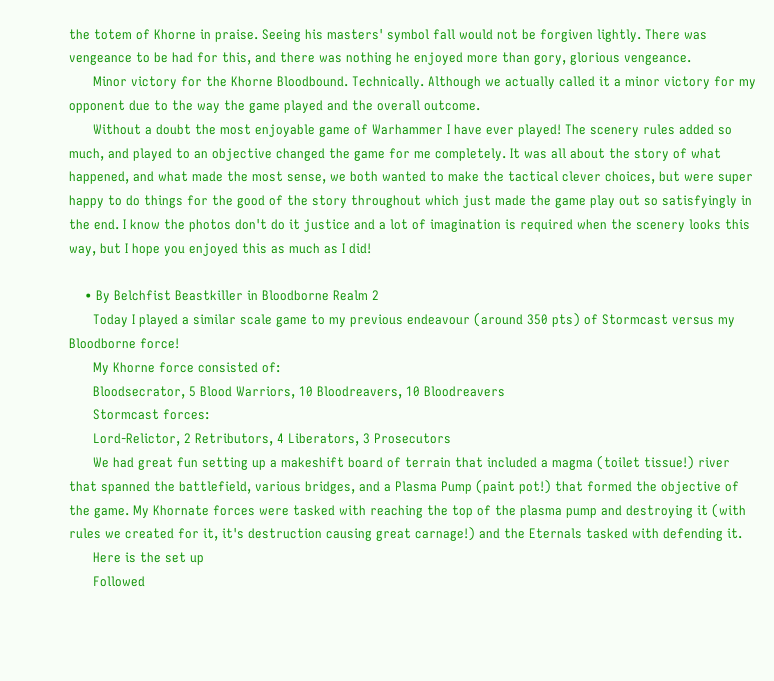the totem of Khorne in praise. Seeing his masters' symbol fall would not be forgiven lightly. There was vengeance to be had for this, and there was nothing he enjoyed more than gory, glorious vengeance.
      Minor victory for the Khorne Bloodbound. Technically. Although we actually called it a minor victory for my opponent due to the way the game played and the overall outcome.
      Without a doubt the most enjoyable game of Warhammer I have ever played! The scenery rules added so much, and played to an objective changed the game for me completely. It was all about the story of what happened, and what made the most sense, we both wanted to make the tactical clever choices, but were super happy to do things for the good of the story throughout which just made the game play out so satisfyingly in the end. I know the photos don't do it justice and a lot of imagination is required when the scenery looks this way, but I hope you enjoyed this as much as I did!

    • By Belchfist Beastkiller in Bloodborne Realm 2
      Today I played a similar scale game to my previous endeavour (around 350 pts) of Stormcast versus my Bloodborne force!
      My Khorne force consisted of:
      Bloodsecrator, 5 Blood Warriors, 10 Bloodreavers, 10 Bloodreavers
      Stormcast forces:
      Lord-Relictor, 2 Retributors, 4 Liberators, 3 Prosecutors
      We had great fun setting up a makeshift board of terrain that included a magma (toilet tissue!) river that spanned the battlefield, various bridges, and a Plasma Pump (paint pot!) that formed the objective of the game. My Khornate forces were tasked with reaching the top of the plasma pump and destroying it (with rules we created for it, it's destruction causing great carnage!) and the Eternals tasked with defending it.
      Here is the set up
      Followed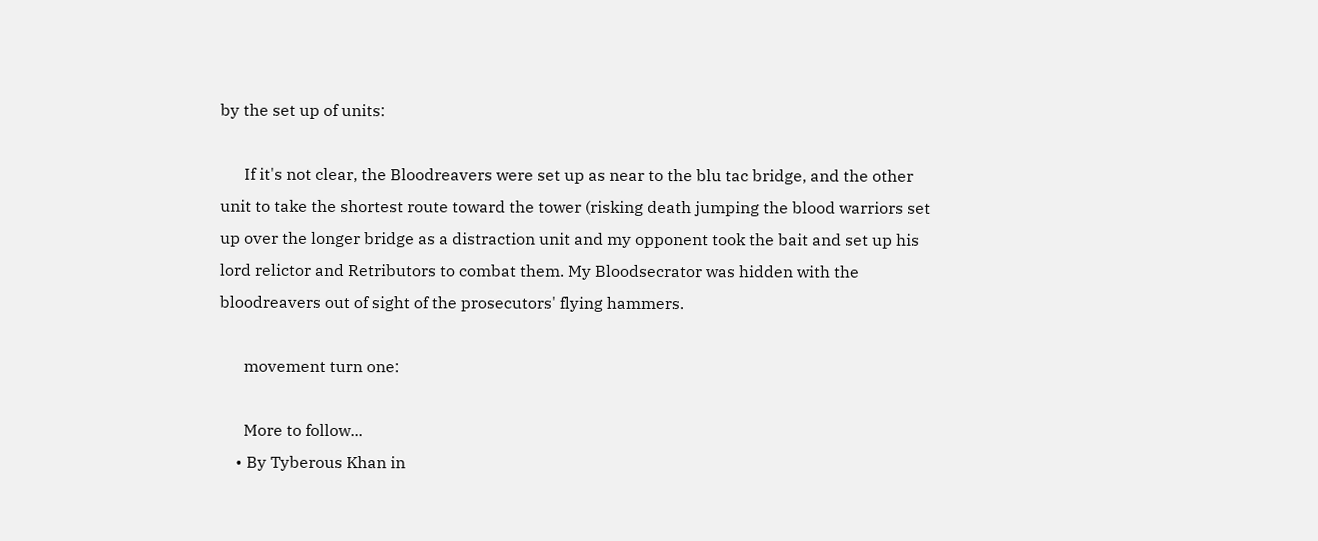by the set up of units:

      If it's not clear, the Bloodreavers were set up as near to the blu tac bridge, and the other unit to take the shortest route toward the tower (risking death jumping the blood warriors set up over the longer bridge as a distraction unit and my opponent took the bait and set up his lord relictor and Retributors to combat them. My Bloodsecrator was hidden with the bloodreavers out of sight of the prosecutors' flying hammers.

      movement turn one:

      More to follow...
    • By Tyberous Khan in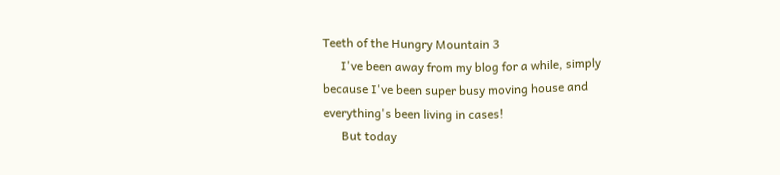Teeth of the Hungry Mountain 3
      I've been away from my blog for a while, simply because I've been super busy moving house and everything's been living in cases!
      But today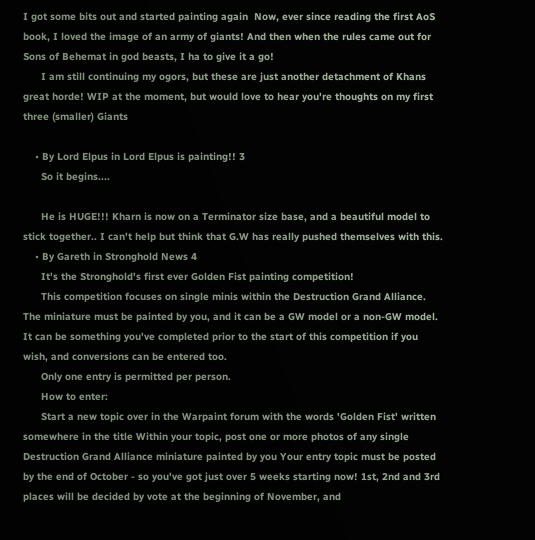I got some bits out and started painting again  Now, ever since reading the first AoS book, I loved the image of an army of giants! And then when the rules came out for Sons of Behemat in god beasts, I ha to give it a go!
      I am still continuing my ogors, but these are just another detachment of Khans great horde! WIP at the moment, but would love to hear you're thoughts on my first three (smaller) Giants

    • By Lord Elpus in Lord Elpus is painting!! 3
      So it begins....

      He is HUGE!!! Kharn is now on a Terminator size base, and a beautiful model to stick together.. I can't help but think that G.W has really pushed themselves with this.
    • By Gareth in Stronghold News 4
      It's the Stronghold's first ever Golden Fist painting competition!
      This competition focuses on single minis within the Destruction Grand Alliance. The miniature must be painted by you, and it can be a GW model or a non-GW model. It can be something you've completed prior to the start of this competition if you wish, and conversions can be entered too.
      Only one entry is permitted per person.
      How to enter:
      Start a new topic over in the Warpaint forum with the words 'Golden Fist' written somewhere in the title Within your topic, post one or more photos of any single Destruction Grand Alliance miniature painted by you Your entry topic must be posted by the end of October - so you've got just over 5 weeks starting now! 1st, 2nd and 3rd places will be decided by vote at the beginning of November, and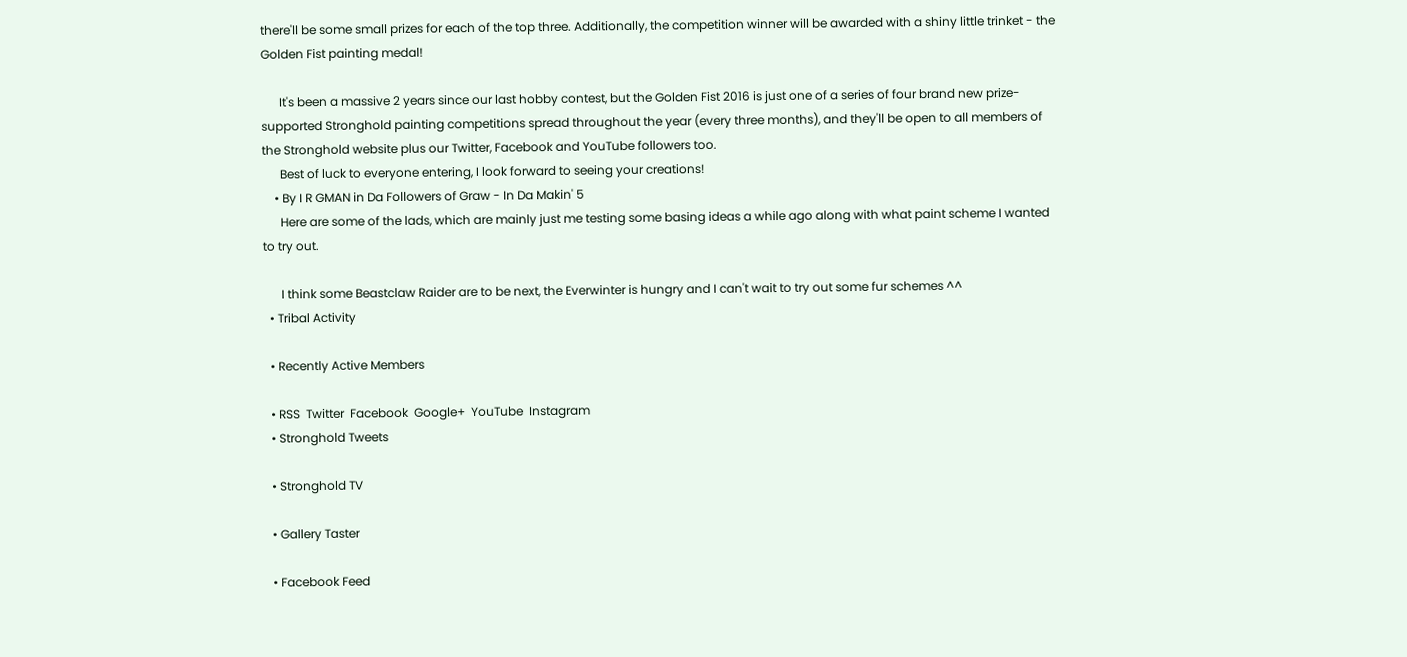there'll be some small prizes for each of the top three. Additionally, the competition winner will be awarded with a shiny little trinket - the Golden Fist painting medal!

      It's been a massive 2 years since our last hobby contest, but the Golden Fist 2016 is just one of a series of four brand new prize-supported Stronghold painting competitions spread throughout the year (every three months), and they'll be open to all members of the Stronghold website plus our Twitter, Facebook and YouTube followers too.
      Best of luck to everyone entering, I look forward to seeing your creations!
    • By I R GMAN in Da Followers of Graw - In Da Makin' 5
      Here are some of the lads, which are mainly just me testing some basing ideas a while ago along with what paint scheme I wanted to try out.

      I think some Beastclaw Raider are to be next, the Everwinter is hungry and I can't wait to try out some fur schemes ^^
  • Tribal Activity

  • Recently Active Members

  • RSS  Twitter  Facebook  Google+  YouTube  Instagram
  • Stronghold Tweets

  • Stronghold TV

  • Gallery Taster

  • Facebook Feed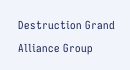Destruction Grand Alliance Group